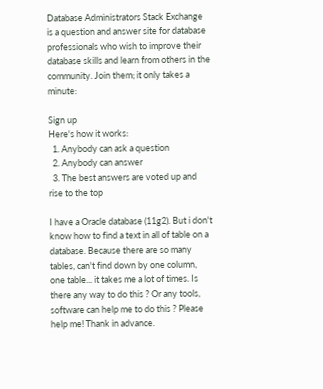Database Administrators Stack Exchange is a question and answer site for database professionals who wish to improve their database skills and learn from others in the community. Join them; it only takes a minute:

Sign up
Here's how it works:
  1. Anybody can ask a question
  2. Anybody can answer
  3. The best answers are voted up and rise to the top

I have a Oracle database (11g2). But i don't know how to find a text in all of table on a database. Because there are so many tables, can't find down by one column, one table... it takes me a lot of times. Is there any way to do this ? Or any tools, software can help me to do this ? Please help me! Thank in advance.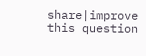share|improve this question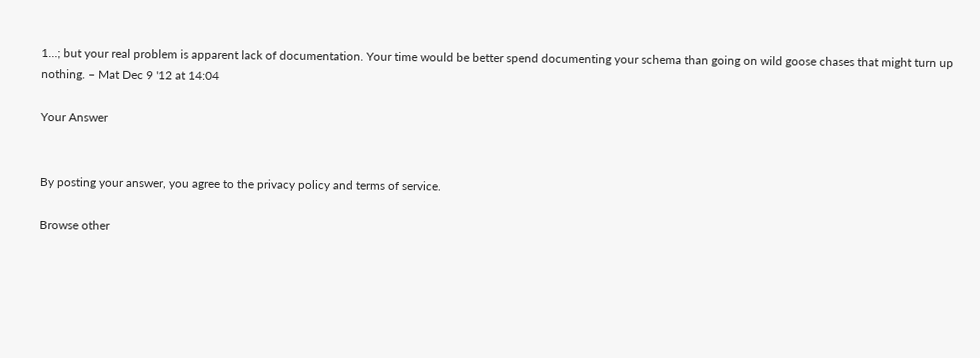1…; but your real problem is apparent lack of documentation. Your time would be better spend documenting your schema than going on wild goose chases that might turn up nothing. – Mat Dec 9 '12 at 14:04

Your Answer


By posting your answer, you agree to the privacy policy and terms of service.

Browse other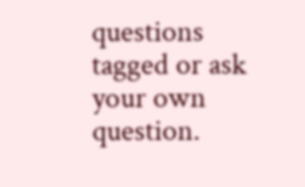questions tagged or ask your own question.